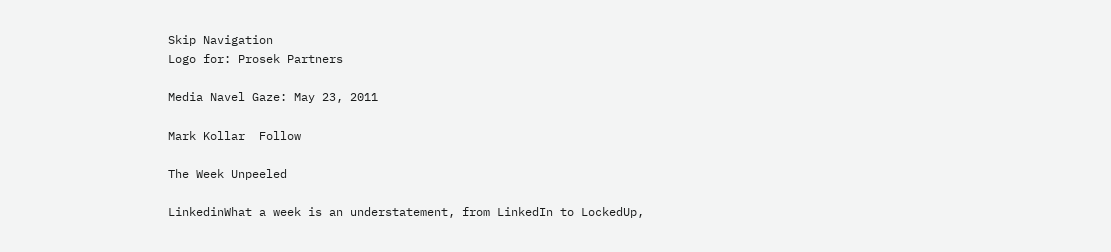Skip Navigation
Logo for: Prosek Partners

Media Navel Gaze: May 23, 2011

Mark Kollar  Follow

The Week Unpeeled

LinkedinWhat a week is an understatement, from LinkedIn to LockedUp,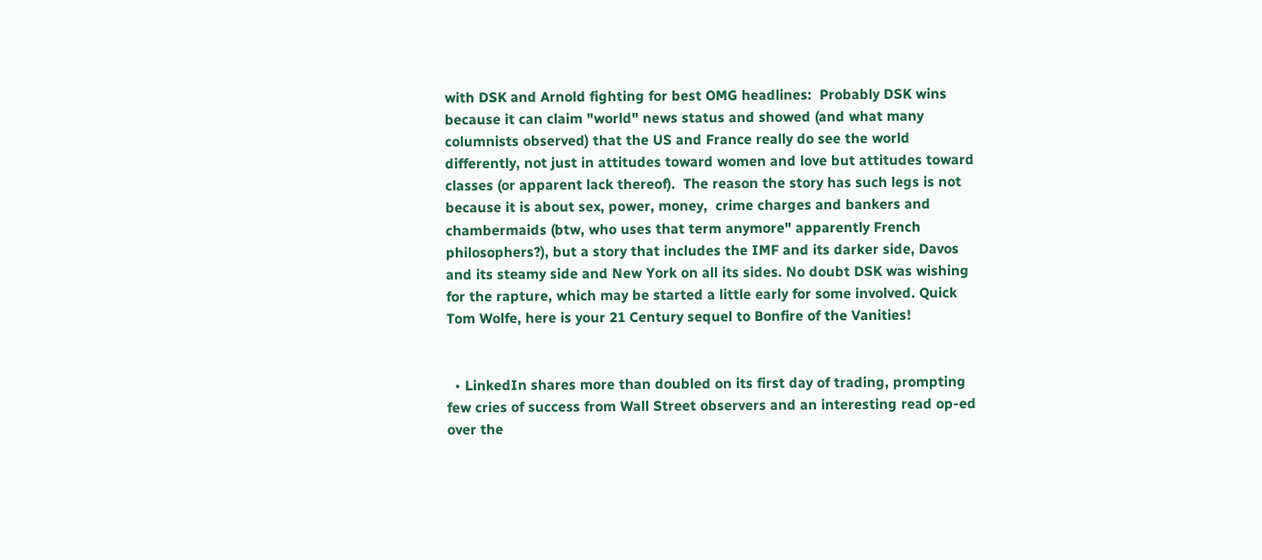with DSK and Arnold fighting for best OMG headlines:  Probably DSK wins because it can claim "world" news status and showed (and what many columnists observed) that the US and France really do see the world differently, not just in attitudes toward women and love but attitudes toward classes (or apparent lack thereof).  The reason the story has such legs is not because it is about sex, power, money,  crime charges and bankers and chambermaids (btw, who uses that term anymore" apparently French philosophers?), but a story that includes the IMF and its darker side, Davos and its steamy side and New York on all its sides. No doubt DSK was wishing for the rapture, which may be started a little early for some involved. Quick Tom Wolfe, here is your 21 Century sequel to Bonfire of the Vanities!


  • LinkedIn shares more than doubled on its first day of trading, prompting few cries of success from Wall Street observers and an interesting read op-ed over the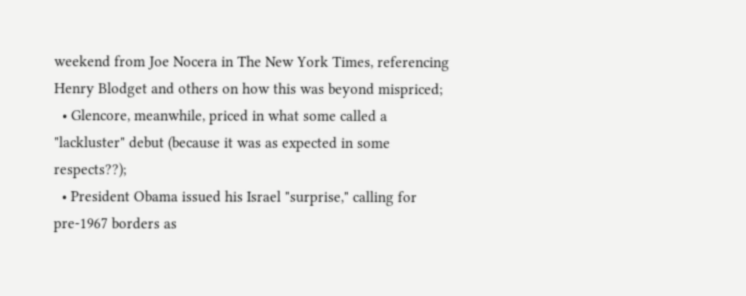weekend from Joe Nocera in The New York Times, referencing Henry Blodget and others on how this was beyond mispriced;
  • Glencore, meanwhile, priced in what some called a "lackluster" debut (because it was as expected in some respects??);
  • President Obama issued his Israel "surprise," calling for pre-1967 borders as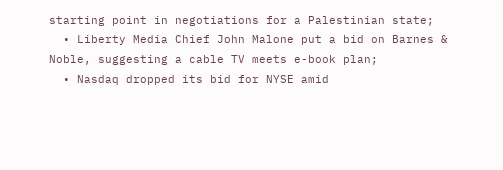starting point in negotiations for a Palestinian state;
  • Liberty Media Chief John Malone put a bid on Barnes & Noble, suggesting a cable TV meets e-book plan;
  • Nasdaq dropped its bid for NYSE amid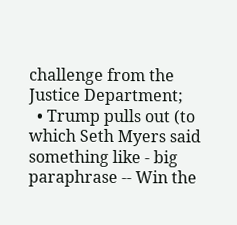challenge from the Justice Department;
  • Trump pulls out (to which Seth Myers said something like - big paraphrase -- Win the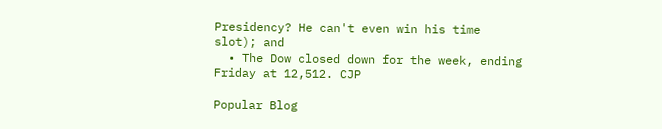Presidency? He can't even win his time slot); and
  • The Dow closed down for the week, ending Friday at 12,512. CJP

Popular Blog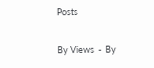Posts

By Views  -  By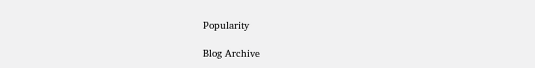Popularity

Blog Archive